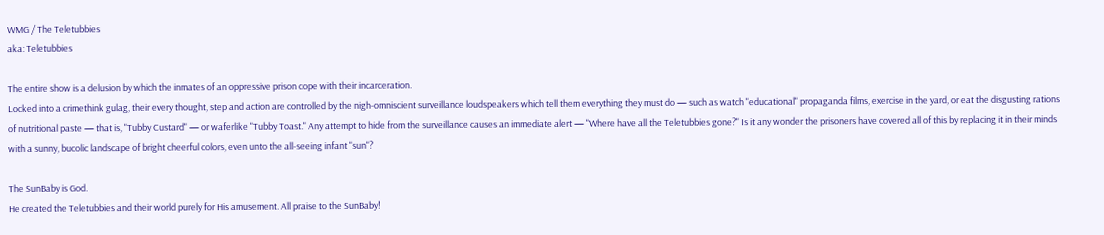WMG / The Teletubbies
aka: Teletubbies

The entire show is a delusion by which the inmates of an oppressive prison cope with their incarceration.
Locked into a crimethink gulag, their every thought, step and action are controlled by the nigh-omniscient surveillance loudspeakers which tell them everything they must do — such as watch "educational" propaganda films, exercise in the yard, or eat the disgusting rations of nutritional paste — that is, "Tubby Custard" — or waferlike "Tubby Toast." Any attempt to hide from the surveillance causes an immediate alert — "Where have all the Teletubbies gone?" Is it any wonder the prisoners have covered all of this by replacing it in their minds with a sunny, bucolic landscape of bright cheerful colors, even unto the all-seeing infant "sun"?

The SunBaby is God.
He created the Teletubbies and their world purely for His amusement. All praise to the SunBaby!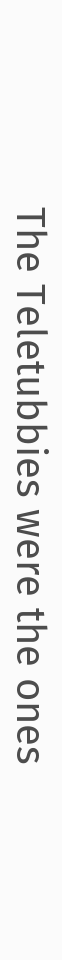The Teletubbies were the ones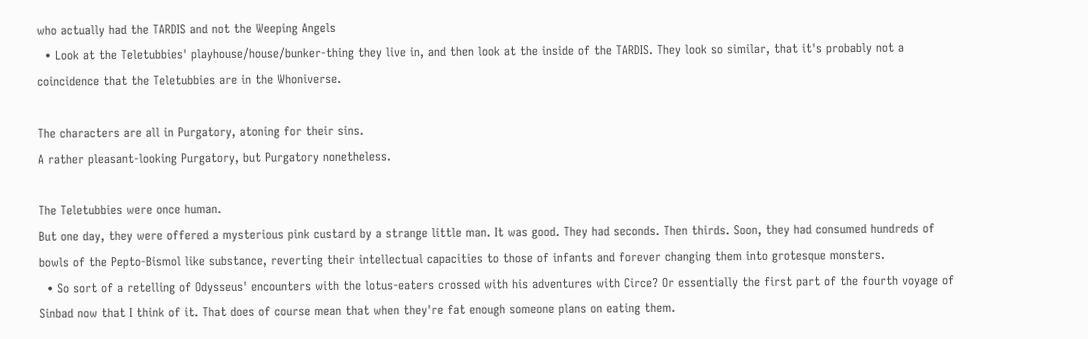who actually had the TARDIS and not the Weeping Angels
  • Look at the Teletubbies' playhouse/house/bunker-thing they live in, and then look at the inside of the TARDIS. They look so similar, that it's probably not a coincidence that the Teletubbies are in the Whoniverse.

The characters are all in Purgatory, atoning for their sins.
A rather pleasant-looking Purgatory, but Purgatory nonetheless.

The Teletubbies were once human.
But one day, they were offered a mysterious pink custard by a strange little man. It was good. They had seconds. Then thirds. Soon, they had consumed hundreds of bowls of the Pepto-Bismol like substance, reverting their intellectual capacities to those of infants and forever changing them into grotesque monsters.
  • So sort of a retelling of Odysseus' encounters with the lotus-eaters crossed with his adventures with Circe? Or essentially the first part of the fourth voyage of Sinbad now that I think of it. That does of course mean that when they're fat enough someone plans on eating them.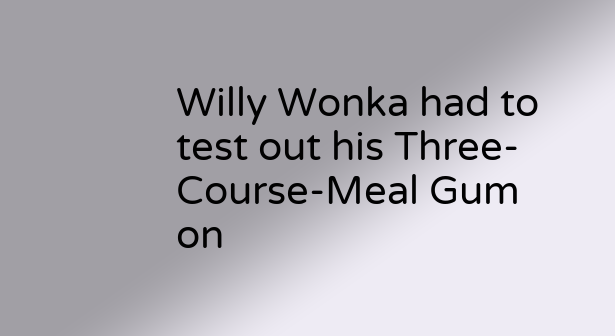Willy Wonka had to test out his Three-Course-Meal Gum on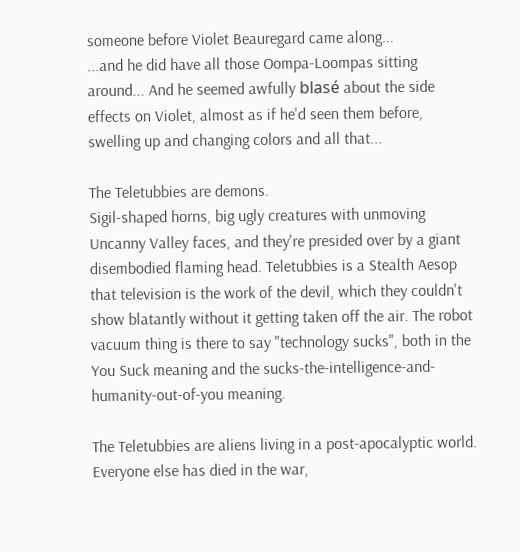someone before Violet Beauregard came along...
...and he did have all those Oompa-Loompas sitting around... And he seemed awfully blasé about the side effects on Violet, almost as if he'd seen them before, swelling up and changing colors and all that...

The Teletubbies are demons.
Sigil-shaped horns, big ugly creatures with unmoving Uncanny Valley faces, and they're presided over by a giant disembodied flaming head. Teletubbies is a Stealth Aesop that television is the work of the devil, which they couldn't show blatantly without it getting taken off the air. The robot vacuum thing is there to say "technology sucks", both in the You Suck meaning and the sucks-the-intelligence-and-humanity-out-of-you meaning.

The Teletubbies are aliens living in a post-apocalyptic world.
Everyone else has died in the war,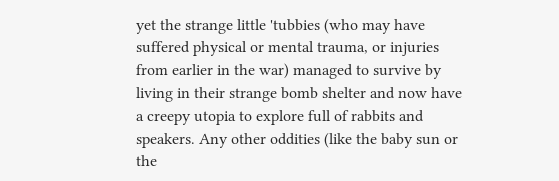yet the strange little 'tubbies (who may have suffered physical or mental trauma, or injuries from earlier in the war) managed to survive by living in their strange bomb shelter and now have a creepy utopia to explore full of rabbits and speakers. Any other oddities (like the baby sun or the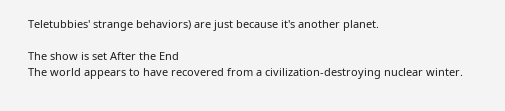Teletubbies' strange behaviors) are just because it's another planet.

The show is set After the End
The world appears to have recovered from a civilization-destroying nuclear winter.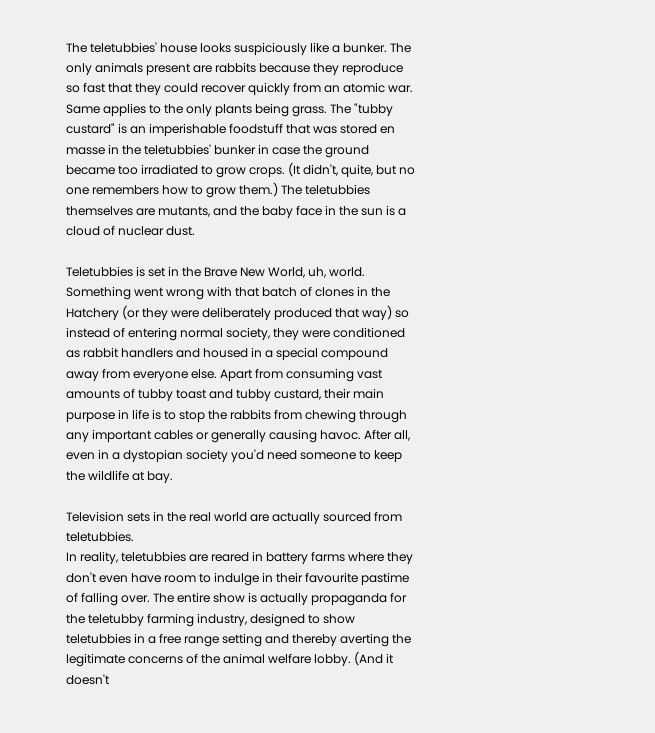The teletubbies' house looks suspiciously like a bunker. The only animals present are rabbits because they reproduce so fast that they could recover quickly from an atomic war. Same applies to the only plants being grass. The "tubby custard" is an imperishable foodstuff that was stored en masse in the teletubbies' bunker in case the ground became too irradiated to grow crops. (It didn't, quite, but no one remembers how to grow them.) The teletubbies themselves are mutants, and the baby face in the sun is a cloud of nuclear dust.

Teletubbies is set in the Brave New World, uh, world.
Something went wrong with that batch of clones in the Hatchery (or they were deliberately produced that way) so instead of entering normal society, they were conditioned as rabbit handlers and housed in a special compound away from everyone else. Apart from consuming vast amounts of tubby toast and tubby custard, their main purpose in life is to stop the rabbits from chewing through any important cables or generally causing havoc. After all, even in a dystopian society you'd need someone to keep the wildlife at bay.

Television sets in the real world are actually sourced from teletubbies.
In reality, teletubbies are reared in battery farms where they don't even have room to indulge in their favourite pastime of falling over. The entire show is actually propaganda for the teletubby farming industry, designed to show teletubbies in a free range setting and thereby averting the legitimate concerns of the animal welfare lobby. (And it doesn't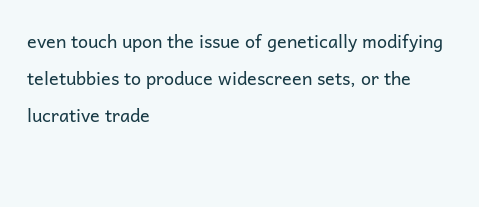even touch upon the issue of genetically modifying teletubbies to produce widescreen sets, or the lucrative trade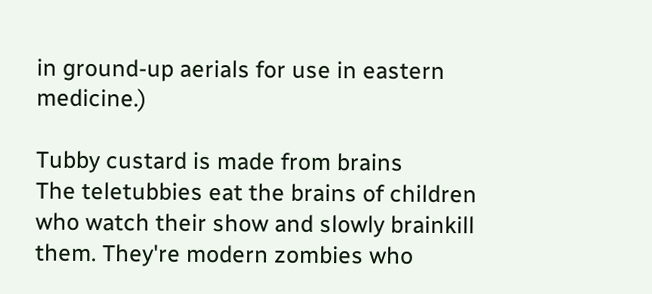in ground-up aerials for use in eastern medicine.)

Tubby custard is made from brains
The teletubbies eat the brains of children who watch their show and slowly brainkill them. They're modern zombies who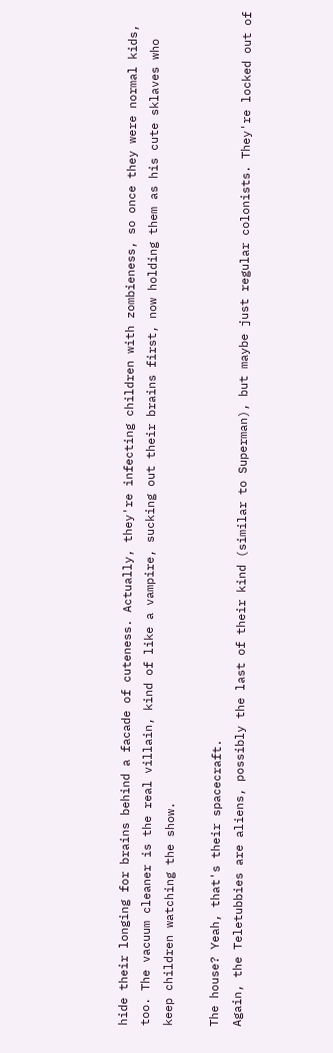hide their longing for brains behind a facade of cuteness. Actually, they're infecting children with zombieness, so once they were normal kids, too. The vacuum cleaner is the real villain, kind of like a vampire, sucking out their brains first, now holding them as his cute sklaves who keep children watching the show.

The house? Yeah, that's their spacecraft.
Again, the Teletubbies are aliens, possibly the last of their kind (similar to Superman), but maybe just regular colonists. They're locked out of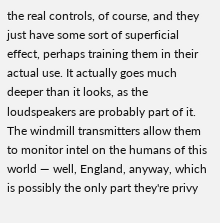the real controls, of course, and they just have some sort of superficial effect, perhaps training them in their actual use. It actually goes much deeper than it looks, as the loudspeakers are probably part of it. The windmill transmitters allow them to monitor intel on the humans of this world — well, England, anyway, which is possibly the only part they're privy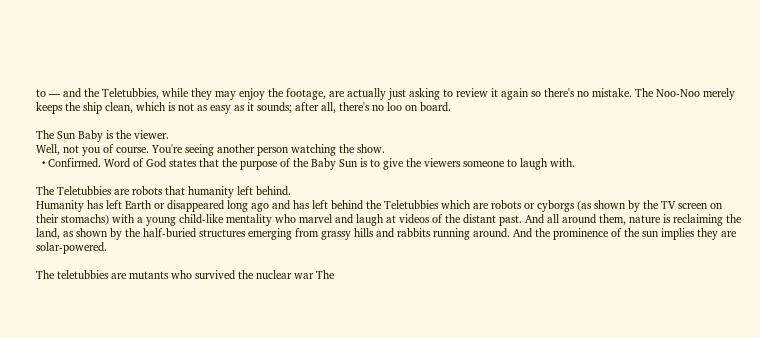to — and the Teletubbies, while they may enjoy the footage, are actually just asking to review it again so there's no mistake. The Noo-Noo merely keeps the ship clean, which is not as easy as it sounds; after all, there's no loo on board.

The Sun Baby is the viewer.
Well, not you of course. You're seeing another person watching the show.
  • Confirmed. Word of God states that the purpose of the Baby Sun is to give the viewers someone to laugh with.

The Teletubbies are robots that humanity left behind.
Humanity has left Earth or disappeared long ago and has left behind the Teletubbies which are robots or cyborgs (as shown by the TV screen on their stomachs) with a young child-like mentality who marvel and laugh at videos of the distant past. And all around them, nature is reclaiming the land, as shown by the half-buried structures emerging from grassy hills and rabbits running around. And the prominence of the sun implies they are solar-powered.

The teletubbies are mutants who survived the nuclear war The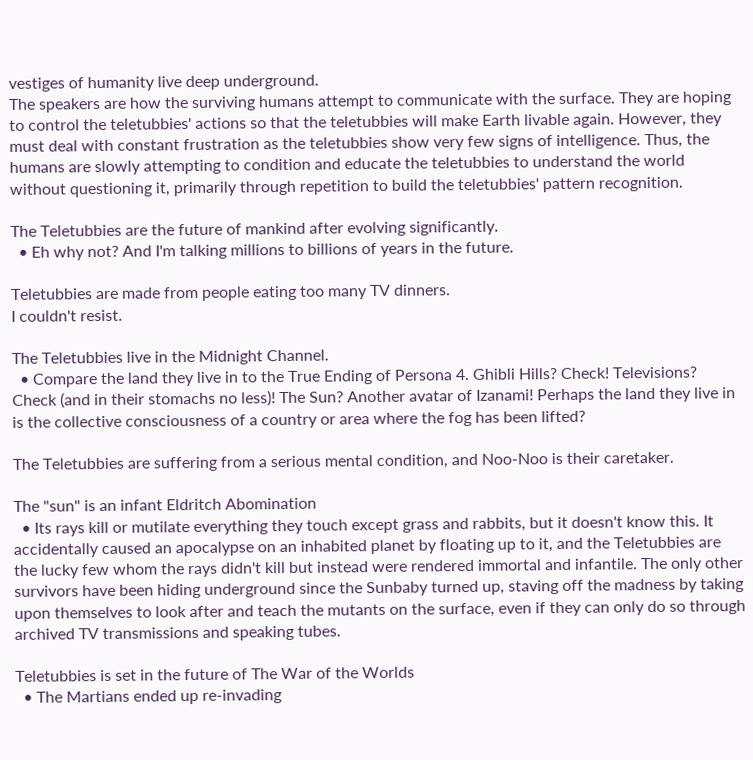vestiges of humanity live deep underground.
The speakers are how the surviving humans attempt to communicate with the surface. They are hoping to control the teletubbies' actions so that the teletubbies will make Earth livable again. However, they must deal with constant frustration as the teletubbies show very few signs of intelligence. Thus, the humans are slowly attempting to condition and educate the teletubbies to understand the world without questioning it, primarily through repetition to build the teletubbies' pattern recognition.

The Teletubbies are the future of mankind after evolving significantly.
  • Eh why not? And I'm talking millions to billions of years in the future.

Teletubbies are made from people eating too many TV dinners.
I couldn't resist.

The Teletubbies live in the Midnight Channel.
  • Compare the land they live in to the True Ending of Persona 4. Ghibli Hills? Check! Televisions? Check (and in their stomachs no less)! The Sun? Another avatar of Izanami! Perhaps the land they live in is the collective consciousness of a country or area where the fog has been lifted?

The Teletubbies are suffering from a serious mental condition, and Noo-Noo is their caretaker.

The "sun" is an infant Eldritch Abomination
  • Its rays kill or mutilate everything they touch except grass and rabbits, but it doesn't know this. It accidentally caused an apocalypse on an inhabited planet by floating up to it, and the Teletubbies are the lucky few whom the rays didn't kill but instead were rendered immortal and infantile. The only other survivors have been hiding underground since the Sunbaby turned up, staving off the madness by taking upon themselves to look after and teach the mutants on the surface, even if they can only do so through archived TV transmissions and speaking tubes.

Teletubbies is set in the future of The War of the Worlds
  • The Martians ended up re-invading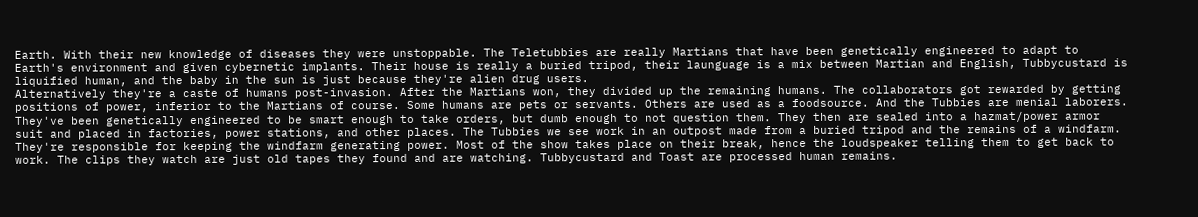Earth. With their new knowledge of diseases they were unstoppable. The Teletubbies are really Martians that have been genetically engineered to adapt to Earth's environment and given cybernetic implants. Their house is really a buried tripod, their launguage is a mix between Martian and English, Tubbycustard is liquified human, and the baby in the sun is just because they're alien drug users.
Alternatively they're a caste of humans post-invasion. After the Martians won, they divided up the remaining humans. The collaborators got rewarded by getting positions of power, inferior to the Martians of course. Some humans are pets or servants. Others are used as a foodsource. And the Tubbies are menial laborers. They've been genetically engineered to be smart enough to take orders, but dumb enough to not question them. They then are sealed into a hazmat/power armor suit and placed in factories, power stations, and other places. The Tubbies we see work in an outpost made from a buried tripod and the remains of a windfarm. They're responsible for keeping the windfarm generating power. Most of the show takes place on their break, hence the loudspeaker telling them to get back to work. The clips they watch are just old tapes they found and are watching. Tubbycustard and Toast are processed human remains.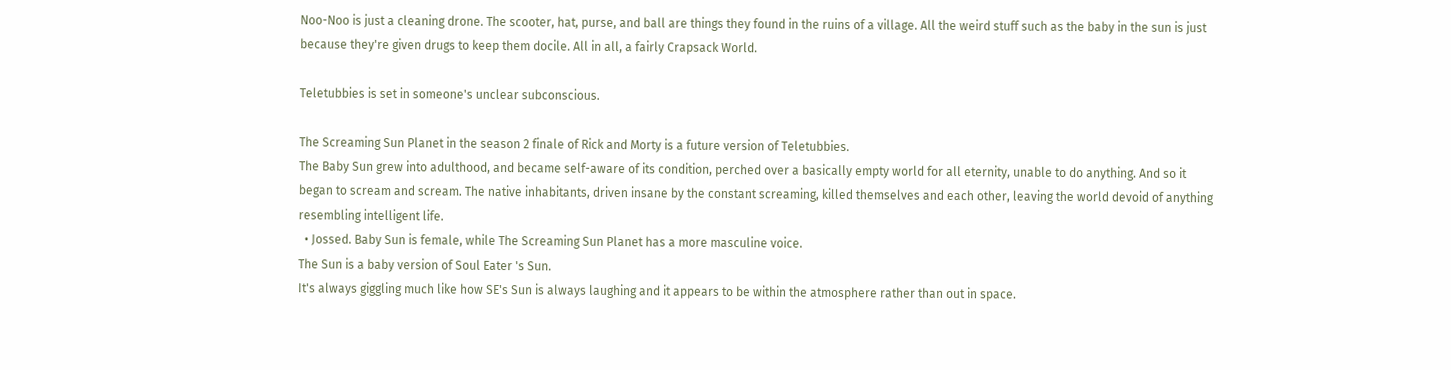Noo-Noo is just a cleaning drone. The scooter, hat, purse, and ball are things they found in the ruins of a village. All the weird stuff such as the baby in the sun is just because they're given drugs to keep them docile. All in all, a fairly Crapsack World.

Teletubbies is set in someone's unclear subconscious.

The Screaming Sun Planet in the season 2 finale of Rick and Morty is a future version of Teletubbies.
The Baby Sun grew into adulthood, and became self-aware of its condition, perched over a basically empty world for all eternity, unable to do anything. And so it began to scream and scream. The native inhabitants, driven insane by the constant screaming, killed themselves and each other, leaving the world devoid of anything resembling intelligent life.
  • Jossed. Baby Sun is female, while The Screaming Sun Planet has a more masculine voice.
The Sun is a baby version of Soul Eater 's Sun.
It's always giggling much like how SE's Sun is always laughing and it appears to be within the atmosphere rather than out in space.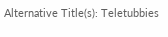Alternative Title(s): Teletubbies